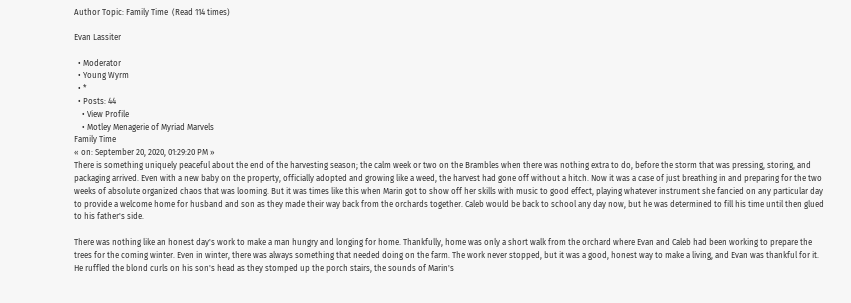Author Topic: Family Time  (Read 114 times)

Evan Lassiter

  • Moderator
  • Young Wyrm
  • *
  • Posts: 44
    • View Profile
    • Motley Menagerie of Myriad Marvels
Family Time
« on: September 20, 2020, 01:29:20 PM »
There is something uniquely peaceful about the end of the harvesting season; the calm week or two on the Brambles when there was nothing extra to do, before the storm that was pressing, storing, and packaging arrived. Even with a new baby on the property, officially adopted and growing like a weed, the harvest had gone off without a hitch. Now it was a case of just breathing in and preparing for the two weeks of absolute organized chaos that was looming. But it was times like this when Marin got to show off her skills with music to good effect, playing whatever instrument she fancied on any particular day to provide a welcome home for husband and son as they made their way back from the orchards together. Caleb would be back to school any day now, but he was determined to fill his time until then glued to his father's side.

There was nothing like an honest day's work to make a man hungry and longing for home. Thankfully, home was only a short walk from the orchard where Evan and Caleb had been working to prepare the trees for the coming winter. Even in winter, there was always something that needed doing on the farm. The work never stopped, but it was a good, honest way to make a living, and Evan was thankful for it. He ruffled the blond curls on his son's head as they stomped up the porch stairs, the sounds of Marin's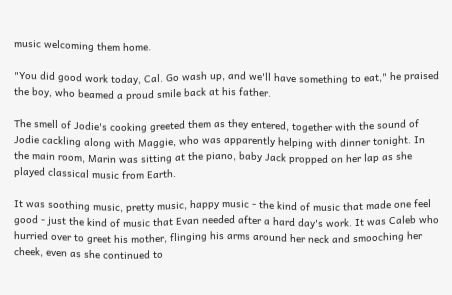music welcoming them home.

"You did good work today, Cal. Go wash up, and we'll have something to eat," he praised the boy, who beamed a proud smile back at his father.

The smell of Jodie's cooking greeted them as they entered, together with the sound of Jodie cackling along with Maggie, who was apparently helping with dinner tonight. In the main room, Marin was sitting at the piano, baby Jack propped on her lap as she played classical music from Earth.

It was soothing music, pretty music, happy music - the kind of music that made one feel good - just the kind of music that Evan needed after a hard day's work. It was Caleb who hurried over to greet his mother, flinging his arms around her neck and smooching her cheek, even as she continued to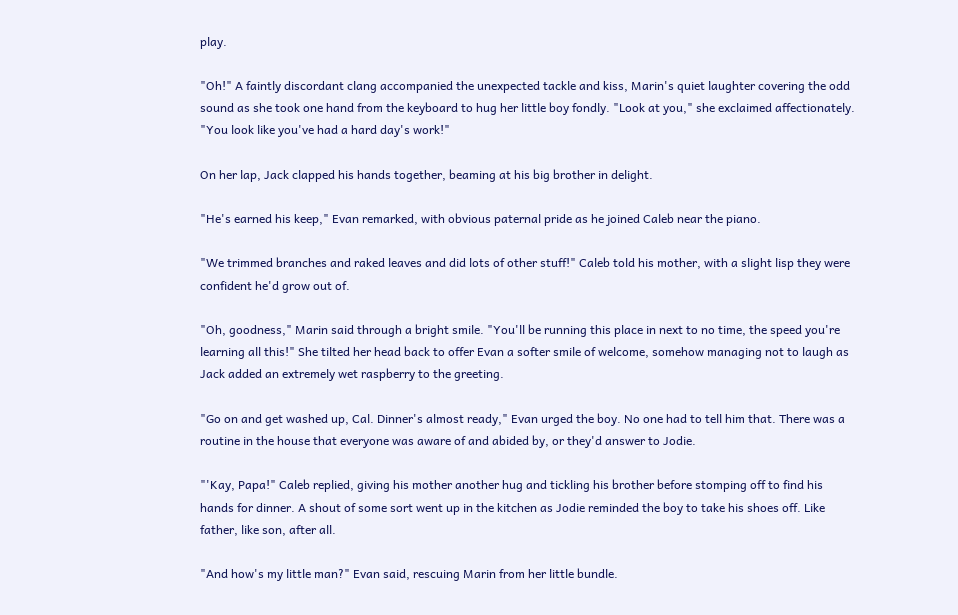play.

"Oh!" A faintly discordant clang accompanied the unexpected tackle and kiss, Marin's quiet laughter covering the odd sound as she took one hand from the keyboard to hug her little boy fondly. "Look at you," she exclaimed affectionately. "You look like you've had a hard day's work!"

On her lap, Jack clapped his hands together, beaming at his big brother in delight.

"He's earned his keep," Evan remarked, with obvious paternal pride as he joined Caleb near the piano.

"We trimmed branches and raked leaves and did lots of other stuff!" Caleb told his mother, with a slight lisp they were confident he'd grow out of.

"Oh, goodness," Marin said through a bright smile. "You'll be running this place in next to no time, the speed you're learning all this!" She tilted her head back to offer Evan a softer smile of welcome, somehow managing not to laugh as Jack added an extremely wet raspberry to the greeting.

"Go on and get washed up, Cal. Dinner's almost ready," Evan urged the boy. No one had to tell him that. There was a routine in the house that everyone was aware of and abided by, or they'd answer to Jodie.

"'Kay, Papa!" Caleb replied, giving his mother another hug and tickling his brother before stomping off to find his hands for dinner. A shout of some sort went up in the kitchen as Jodie reminded the boy to take his shoes off. Like father, like son, after all.

"And how's my little man?" Evan said, rescuing Marin from her little bundle.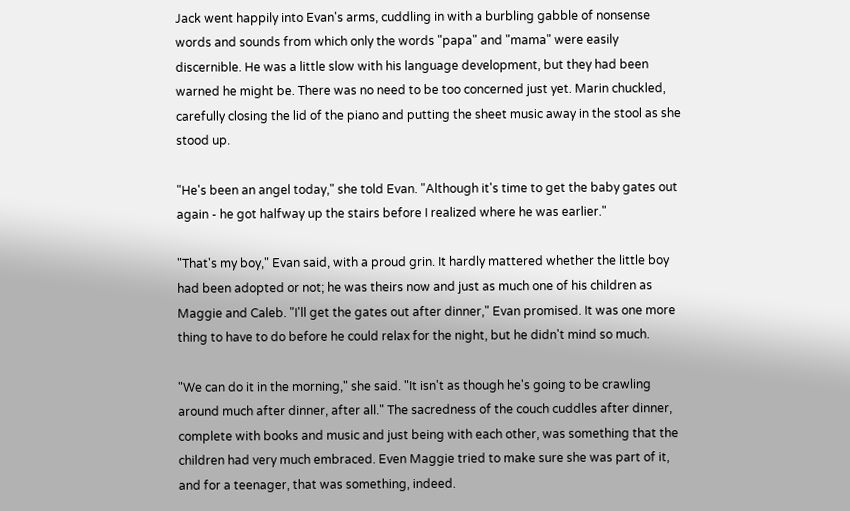Jack went happily into Evan's arms, cuddling in with a burbling gabble of nonsense words and sounds from which only the words "papa" and "mama" were easily discernible. He was a little slow with his language development, but they had been warned he might be. There was no need to be too concerned just yet. Marin chuckled, carefully closing the lid of the piano and putting the sheet music away in the stool as she stood up.

"He's been an angel today," she told Evan. "Although it's time to get the baby gates out again - he got halfway up the stairs before I realized where he was earlier."

"That's my boy," Evan said, with a proud grin. It hardly mattered whether the little boy had been adopted or not; he was theirs now and just as much one of his children as Maggie and Caleb. "I'll get the gates out after dinner," Evan promised. It was one more thing to have to do before he could relax for the night, but he didn't mind so much.

"We can do it in the morning," she said. "It isn't as though he's going to be crawling around much after dinner, after all." The sacredness of the couch cuddles after dinner, complete with books and music and just being with each other, was something that the children had very much embraced. Even Maggie tried to make sure she was part of it, and for a teenager, that was something, indeed.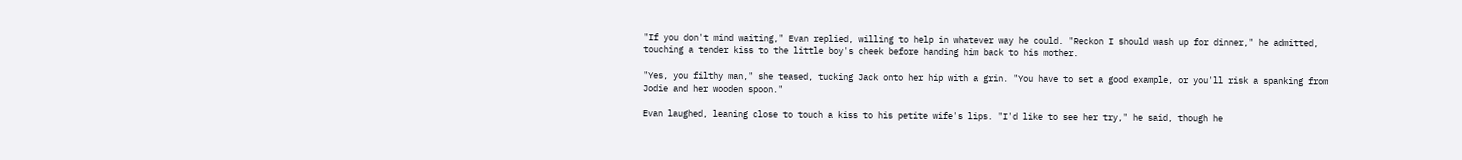"If you don't mind waiting," Evan replied, willing to help in whatever way he could. "Reckon I should wash up for dinner," he admitted, touching a tender kiss to the little boy's cheek before handing him back to his mother.

"Yes, you filthy man," she teased, tucking Jack onto her hip with a grin. "You have to set a good example, or you'll risk a spanking from Jodie and her wooden spoon."

Evan laughed, leaning close to touch a kiss to his petite wife's lips. "I'd like to see her try," he said, though he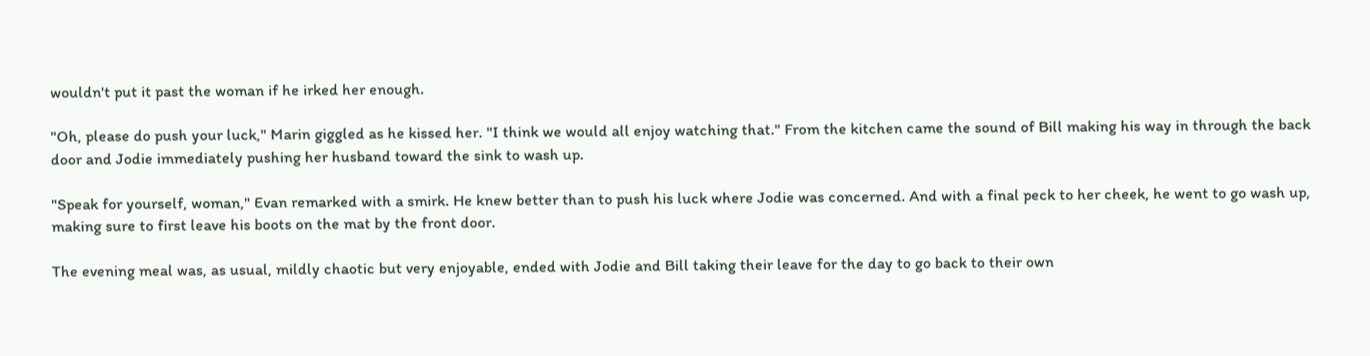wouldn't put it past the woman if he irked her enough.

"Oh, please do push your luck," Marin giggled as he kissed her. "I think we would all enjoy watching that." From the kitchen came the sound of Bill making his way in through the back door and Jodie immediately pushing her husband toward the sink to wash up.

"Speak for yourself, woman," Evan remarked with a smirk. He knew better than to push his luck where Jodie was concerned. And with a final peck to her cheek, he went to go wash up, making sure to first leave his boots on the mat by the front door.

The evening meal was, as usual, mildly chaotic but very enjoyable, ended with Jodie and Bill taking their leave for the day to go back to their own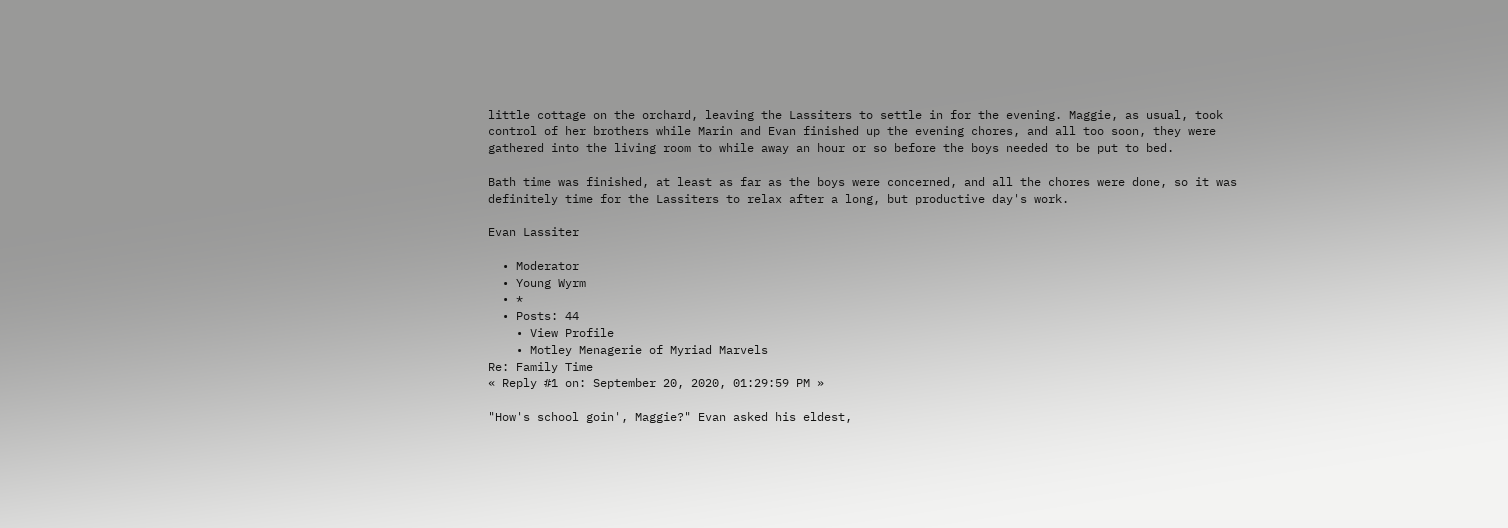little cottage on the orchard, leaving the Lassiters to settle in for the evening. Maggie, as usual, took control of her brothers while Marin and Evan finished up the evening chores, and all too soon, they were gathered into the living room to while away an hour or so before the boys needed to be put to bed.

Bath time was finished, at least as far as the boys were concerned, and all the chores were done, so it was definitely time for the Lassiters to relax after a long, but productive day's work.

Evan Lassiter

  • Moderator
  • Young Wyrm
  • *
  • Posts: 44
    • View Profile
    • Motley Menagerie of Myriad Marvels
Re: Family Time
« Reply #1 on: September 20, 2020, 01:29:59 PM »

"How's school goin', Maggie?" Evan asked his eldest,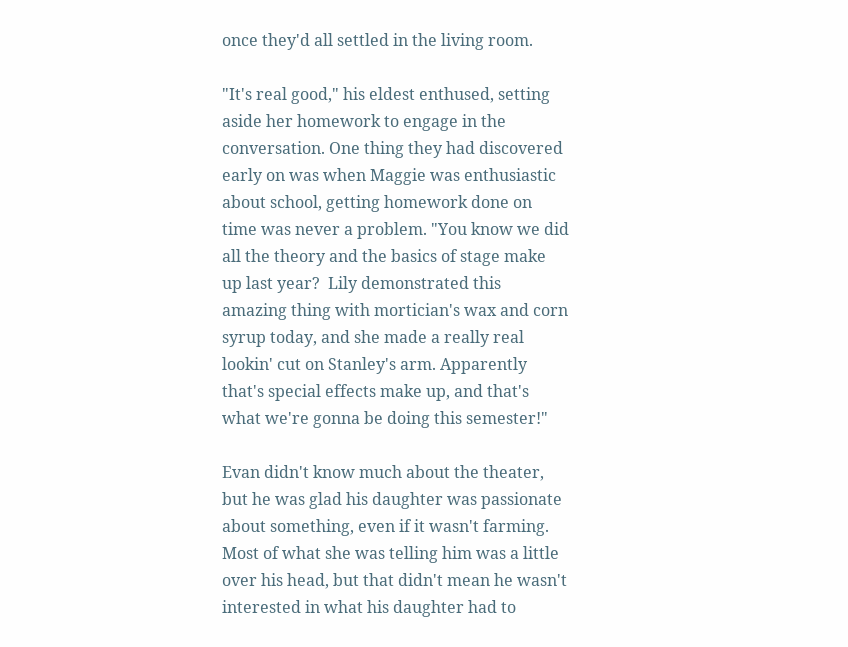once they'd all settled in the living room.

"It's real good," his eldest enthused, setting aside her homework to engage in the conversation. One thing they had discovered early on was when Maggie was enthusiastic about school, getting homework done on time was never a problem. "You know we did all the theory and the basics of stage make up last year?  Lily demonstrated this amazing thing with mortician's wax and corn syrup today, and she made a really real lookin' cut on Stanley's arm. Apparently that's special effects make up, and that's what we're gonna be doing this semester!"

Evan didn't know much about the theater, but he was glad his daughter was passionate about something, even if it wasn't farming. Most of what she was telling him was a little over his head, but that didn't mean he wasn't interested in what his daughter had to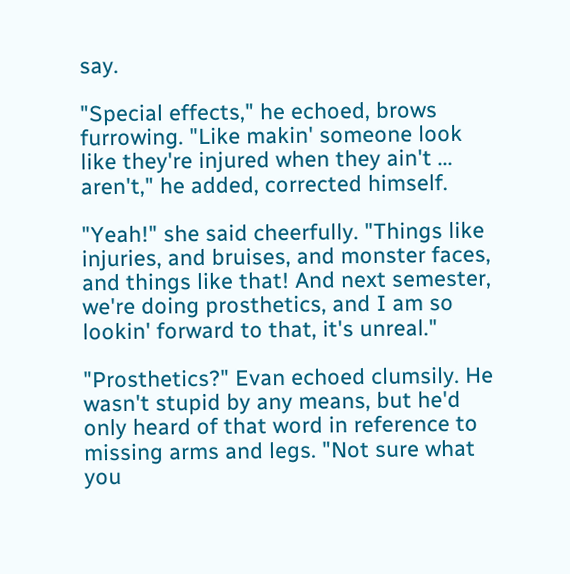say.

"Special effects," he echoed, brows furrowing. "Like makin' someone look like they're injured when they ain't ... aren't," he added, corrected himself.

"Yeah!" she said cheerfully. "Things like injuries, and bruises, and monster faces, and things like that! And next semester, we're doing prosthetics, and I am so lookin' forward to that, it's unreal."

"Prosthetics?" Evan echoed clumsily. He wasn't stupid by any means, but he'd only heard of that word in reference to missing arms and legs. "Not sure what you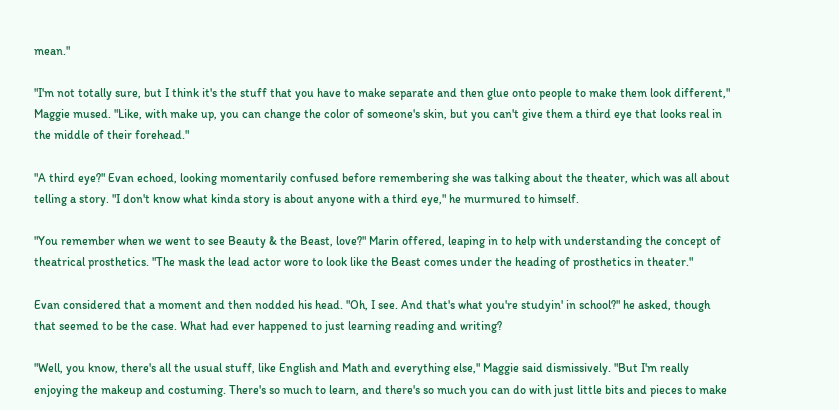mean."

"I'm not totally sure, but I think it's the stuff that you have to make separate and then glue onto people to make them look different," Maggie mused. "Like, with make up, you can change the color of someone's skin, but you can't give them a third eye that looks real in the middle of their forehead."

"A third eye?" Evan echoed, looking momentarily confused before remembering she was talking about the theater, which was all about telling a story. "I don't know what kinda story is about anyone with a third eye," he murmured to himself.

"You remember when we went to see Beauty & the Beast, love?" Marin offered, leaping in to help with understanding the concept of theatrical prosthetics. "The mask the lead actor wore to look like the Beast comes under the heading of prosthetics in theater."

Evan considered that a moment and then nodded his head. "Oh, I see. And that's what you're studyin' in school?" he asked, though that seemed to be the case. What had ever happened to just learning reading and writing?

"Well, you know, there's all the usual stuff, like English and Math and everything else," Maggie said dismissively. "But I'm really enjoying the makeup and costuming. There's so much to learn, and there's so much you can do with just little bits and pieces to make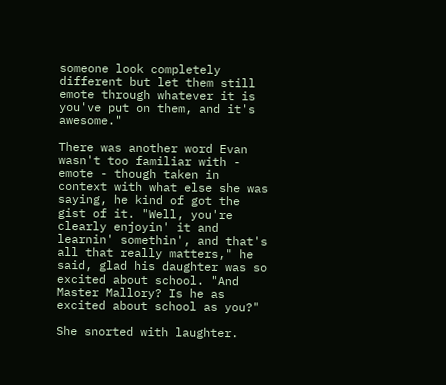someone look completely different but let them still emote through whatever it is you've put on them, and it's awesome."

There was another word Evan wasn't too familiar with - emote - though taken in context with what else she was saying, he kind of got the gist of it. "Well, you're clearly enjoyin' it and learnin' somethin', and that's all that really matters," he said, glad his daughter was so excited about school. "And Master Mallory? Is he as excited about school as you?"

She snorted with laughter.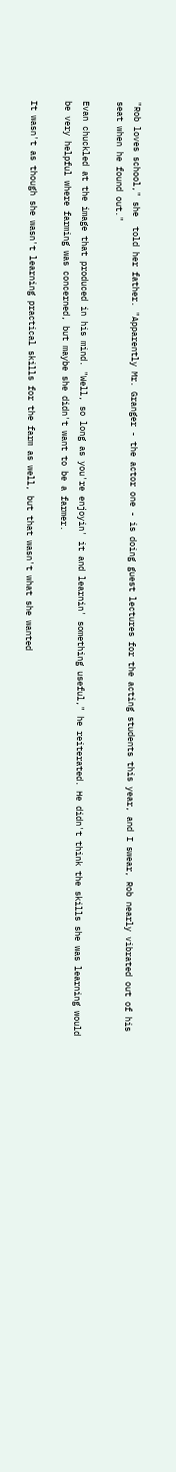"Rob loves school," she  told her father. "Apparently Mr. Granger - the actor one - is doing guest lectures for the acting students this year, and I swear, Rob nearly vibrated out of his seat when he found out."

Evan chuckled at the image that produced in his mind. "Well, so long as you're enjoyin' it and learnin' something useful," he reiterated. He didn't think the skills she was learning would be very helpful where farming was concerned, but maybe she didn't want to be a farmer.

It wasn't as though she wasn't learning practical skills for the farm as well, but that wasn't what she wanted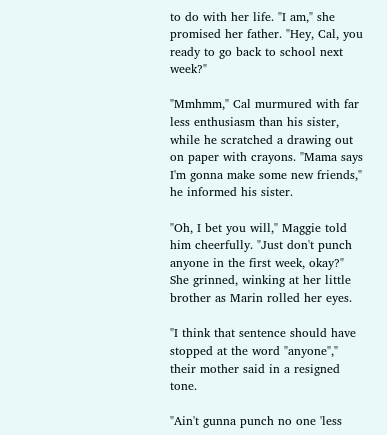to do with her life. "I am," she promised her father. "Hey, Cal, you ready to go back to school next week?"

"Mmhmm," Cal murmured with far less enthusiasm than his sister, while he scratched a drawing out on paper with crayons. "Mama says I'm gonna make some new friends," he informed his sister.

"Oh, I bet you will," Maggie told him cheerfully. "Just don't punch anyone in the first week, okay?" She grinned, winking at her little brother as Marin rolled her eyes.

"I think that sentence should have stopped at the word "anyone"," their mother said in a resigned tone.

"Ain't gunna punch no one 'less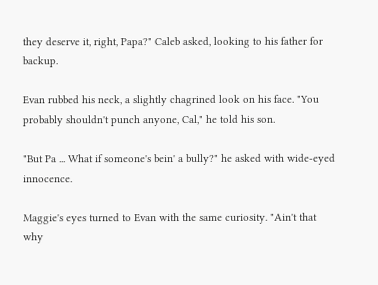they deserve it, right, Papa?" Caleb asked, looking to his father for backup.

Evan rubbed his neck, a slightly chagrined look on his face. "You probably shouldn't punch anyone, Cal," he told his son.

"But Pa ... What if someone's bein' a bully?" he asked with wide-eyed innocence.

Maggie's eyes turned to Evan with the same curiosity. "Ain't that why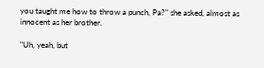you taught me how to throw a punch, Pa?" she asked, almost as innocent as her brother.

"Uh, yeah, but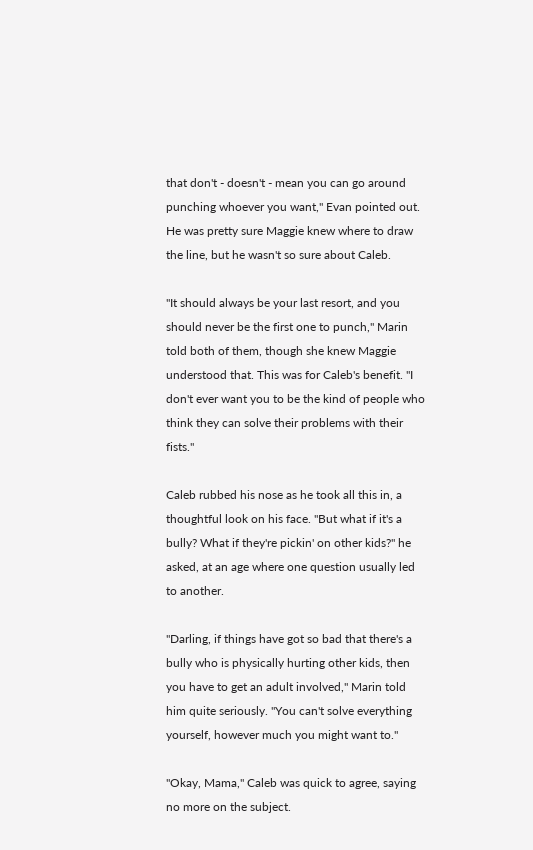that don't - doesn't - mean you can go around punching whoever you want," Evan pointed out. He was pretty sure Maggie knew where to draw the line, but he wasn't so sure about Caleb.

"It should always be your last resort, and you should never be the first one to punch," Marin told both of them, though she knew Maggie understood that. This was for Caleb's benefit. "I don't ever want you to be the kind of people who think they can solve their problems with their fists."

Caleb rubbed his nose as he took all this in, a thoughtful look on his face. "But what if it's a bully? What if they're pickin' on other kids?" he asked, at an age where one question usually led to another.

"Darling, if things have got so bad that there's a bully who is physically hurting other kids, then you have to get an adult involved," Marin told him quite seriously. "You can't solve everything yourself, however much you might want to."

"Okay, Mama," Caleb was quick to agree, saying no more on the subject.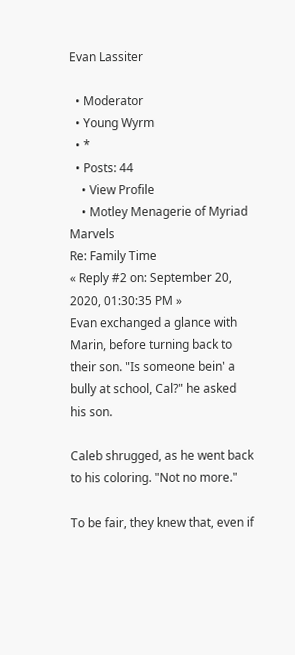Evan Lassiter

  • Moderator
  • Young Wyrm
  • *
  • Posts: 44
    • View Profile
    • Motley Menagerie of Myriad Marvels
Re: Family Time
« Reply #2 on: September 20, 2020, 01:30:35 PM »
Evan exchanged a glance with Marin, before turning back to their son. "Is someone bein' a bully at school, Cal?" he asked his son.

Caleb shrugged, as he went back to his coloring. "Not no more."

To be fair, they knew that, even if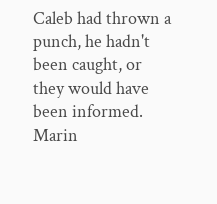Caleb had thrown a punch, he hadn't been caught, or they would have been informed. Marin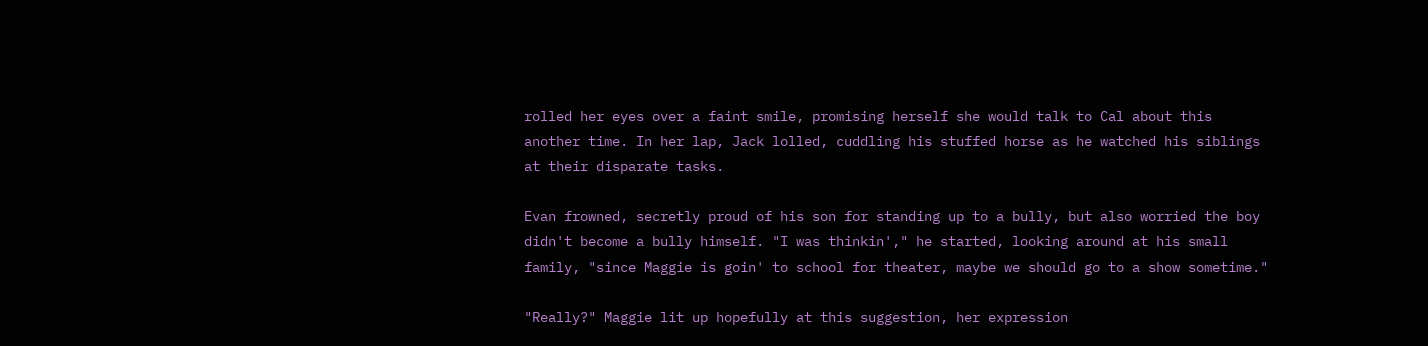rolled her eyes over a faint smile, promising herself she would talk to Cal about this another time. In her lap, Jack lolled, cuddling his stuffed horse as he watched his siblings at their disparate tasks.

Evan frowned, secretly proud of his son for standing up to a bully, but also worried the boy didn't become a bully himself. "I was thinkin'," he started, looking around at his small family, "since Maggie is goin' to school for theater, maybe we should go to a show sometime."

"Really?" Maggie lit up hopefully at this suggestion, her expression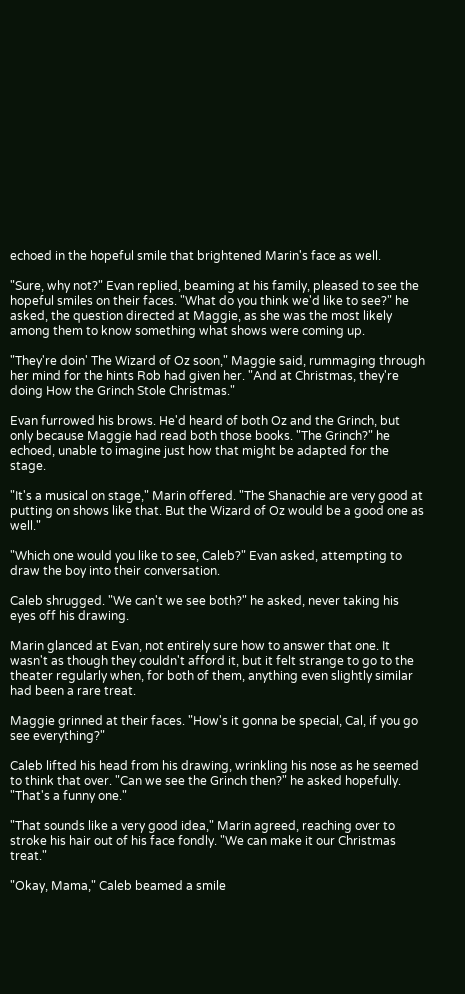echoed in the hopeful smile that brightened Marin's face as well.

"Sure, why not?" Evan replied, beaming at his family, pleased to see the hopeful smiles on their faces. "What do you think we'd like to see?" he asked, the question directed at Maggie, as she was the most likely among them to know something what shows were coming up.

"They're doin' The Wizard of Oz soon," Maggie said, rummaging through her mind for the hints Rob had given her. "And at Christmas, they're doing How the Grinch Stole Christmas."

Evan furrowed his brows. He'd heard of both Oz and the Grinch, but only because Maggie had read both those books. "The Grinch?" he echoed, unable to imagine just how that might be adapted for the stage.

"It's a musical on stage," Marin offered. "The Shanachie are very good at putting on shows like that. But the Wizard of Oz would be a good one as well."

"Which one would you like to see, Caleb?" Evan asked, attempting to draw the boy into their conversation.

Caleb shrugged. "We can't we see both?" he asked, never taking his eyes off his drawing.

Marin glanced at Evan, not entirely sure how to answer that one. It wasn't as though they couldn't afford it, but it felt strange to go to the theater regularly when, for both of them, anything even slightly similar had been a rare treat.

Maggie grinned at their faces. "How's it gonna be special, Cal, if you go see everything?"

Caleb lifted his head from his drawing, wrinkling his nose as he seemed to think that over. "Can we see the Grinch then?" he asked hopefully. "That's a funny one."

"That sounds like a very good idea," Marin agreed, reaching over to stroke his hair out of his face fondly. "We can make it our Christmas treat."

"Okay, Mama," Caleb beamed a smile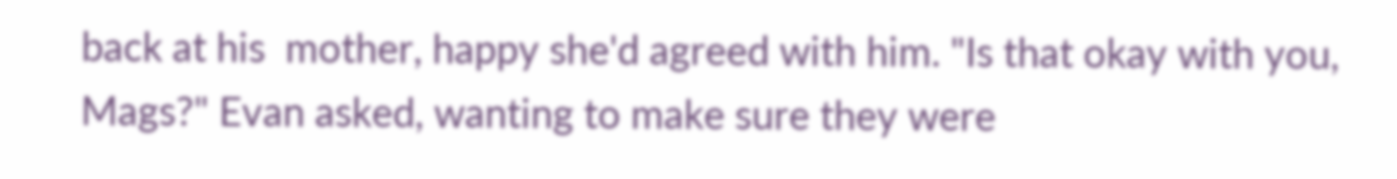back at his  mother, happy she'd agreed with him. "Is that okay with you, Mags?" Evan asked, wanting to make sure they were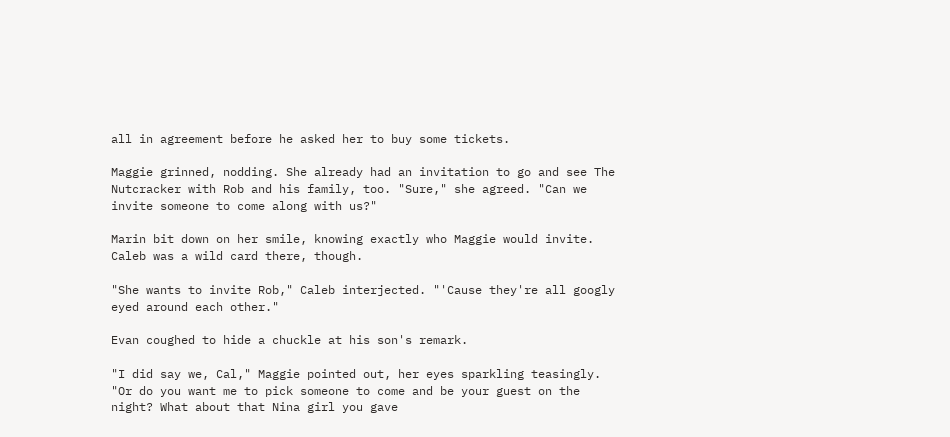all in agreement before he asked her to buy some tickets.

Maggie grinned, nodding. She already had an invitation to go and see The Nutcracker with Rob and his family, too. "Sure," she agreed. "Can we invite someone to come along with us?"

Marin bit down on her smile, knowing exactly who Maggie would invite. Caleb was a wild card there, though.

"She wants to invite Rob," Caleb interjected. "'Cause they're all googly eyed around each other."

Evan coughed to hide a chuckle at his son's remark.

"I did say we, Cal," Maggie pointed out, her eyes sparkling teasingly. "Or do you want me to pick someone to come and be your guest on the night? What about that Nina girl you gave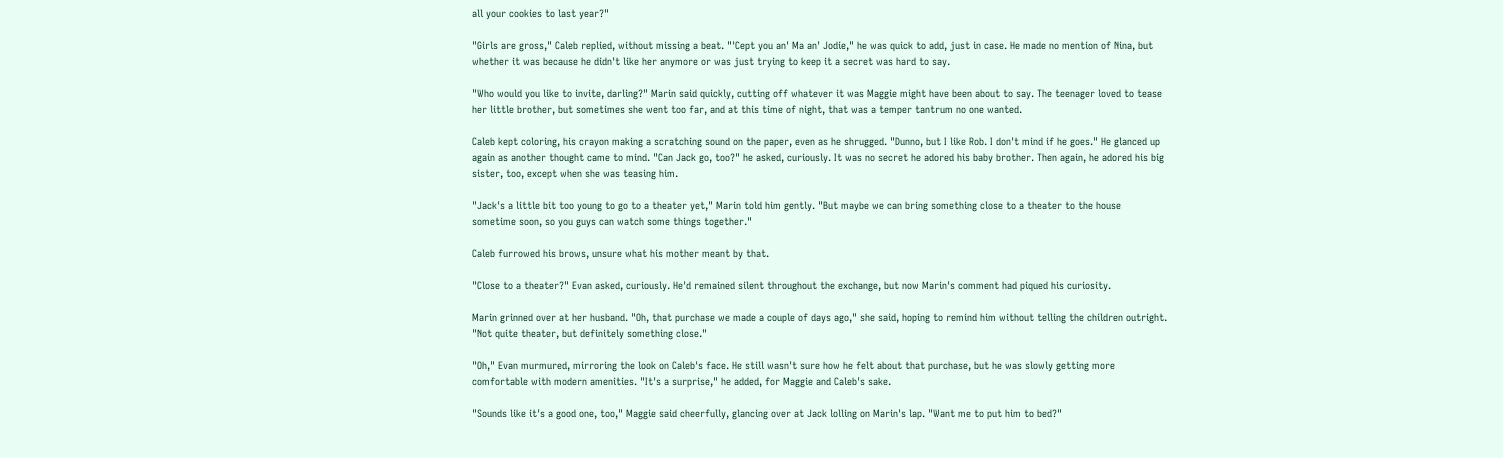all your cookies to last year?"

"Girls are gross," Caleb replied, without missing a beat. "'Cept you an' Ma an' Jodie," he was quick to add, just in case. He made no mention of Nina, but whether it was because he didn't like her anymore or was just trying to keep it a secret was hard to say.

"Who would you like to invite, darling?" Marin said quickly, cutting off whatever it was Maggie might have been about to say. The teenager loved to tease her little brother, but sometimes she went too far, and at this time of night, that was a temper tantrum no one wanted.

Caleb kept coloring, his crayon making a scratching sound on the paper, even as he shrugged. "Dunno, but I like Rob. I don't mind if he goes." He glanced up again as another thought came to mind. "Can Jack go, too?" he asked, curiously. It was no secret he adored his baby brother. Then again, he adored his big sister, too, except when she was teasing him.

"Jack's a little bit too young to go to a theater yet," Marin told him gently. "But maybe we can bring something close to a theater to the house sometime soon, so you guys can watch some things together."

Caleb furrowed his brows, unsure what his mother meant by that.

"Close to a theater?" Evan asked, curiously. He'd remained silent throughout the exchange, but now Marin's comment had piqued his curiosity.

Marin grinned over at her husband. "Oh, that purchase we made a couple of days ago," she said, hoping to remind him without telling the children outright. "Not quite theater, but definitely something close."

"Oh," Evan murmured, mirroring the look on Caleb's face. He still wasn't sure how he felt about that purchase, but he was slowly getting more comfortable with modern amenities. "It's a surprise," he added, for Maggie and Caleb's sake.

"Sounds like it's a good one, too," Maggie said cheerfully, glancing over at Jack lolling on Marin's lap. "Want me to put him to bed?"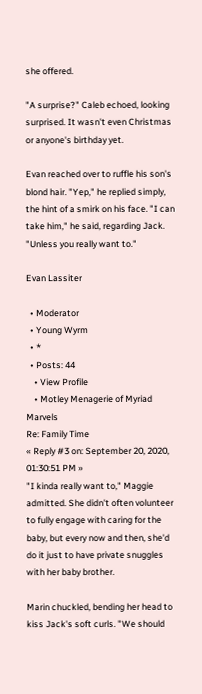she offered.

"A surprise?" Caleb echoed, looking surprised. It wasn't even Christmas or anyone's birthday yet.

Evan reached over to ruffle his son's blond hair. "Yep," he replied simply, the hint of a smirk on his face. "I can take him," he said, regarding Jack. "Unless you really want to."

Evan Lassiter

  • Moderator
  • Young Wyrm
  • *
  • Posts: 44
    • View Profile
    • Motley Menagerie of Myriad Marvels
Re: Family Time
« Reply #3 on: September 20, 2020, 01:30:51 PM »
"I kinda really want to," Maggie admitted. She didn't often volunteer to fully engage with caring for the baby, but every now and then, she'd do it just to have private snuggles with her baby brother.

Marin chuckled, bending her head to kiss Jack's soft curls. "We should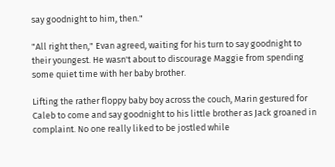say goodnight to him, then."

"All right then," Evan agreed, waiting for his turn to say goodnight to their youngest. He wasn't about to discourage Maggie from spending some quiet time with her baby brother.

Lifting the rather floppy baby boy across the couch, Marin gestured for Caleb to come and say goodnight to his little brother as Jack groaned in complaint. No one really liked to be jostled while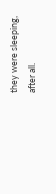they were sleeping, after all.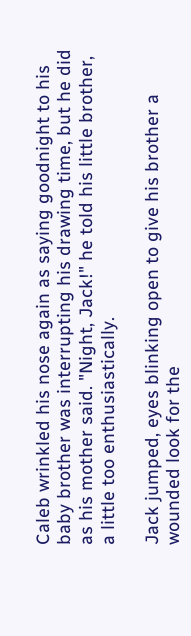Caleb wrinkled his nose again as saying goodnight to his baby brother was interrupting his drawing time, but he did as his mother said. "Night, Jack!" he told his little brother, a little too enthusiastically.

Jack jumped, eyes blinking open to give his brother a wounded look for the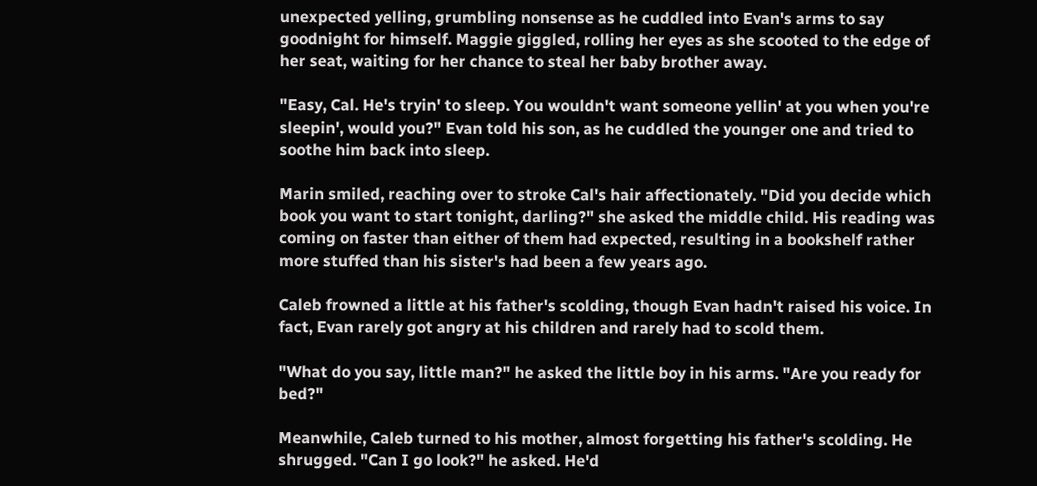unexpected yelling, grumbling nonsense as he cuddled into Evan's arms to say goodnight for himself. Maggie giggled, rolling her eyes as she scooted to the edge of her seat, waiting for her chance to steal her baby brother away.

"Easy, Cal. He's tryin' to sleep. You wouldn't want someone yellin' at you when you're sleepin', would you?" Evan told his son, as he cuddled the younger one and tried to soothe him back into sleep.

Marin smiled, reaching over to stroke Cal's hair affectionately. "Did you decide which book you want to start tonight, darling?" she asked the middle child. His reading was coming on faster than either of them had expected, resulting in a bookshelf rather more stuffed than his sister's had been a few years ago.

Caleb frowned a little at his father's scolding, though Evan hadn't raised his voice. In fact, Evan rarely got angry at his children and rarely had to scold them.

"What do you say, little man?" he asked the little boy in his arms. "Are you ready for bed?"

Meanwhile, Caleb turned to his mother, almost forgetting his father's scolding. He shrugged. "Can I go look?" he asked. He'd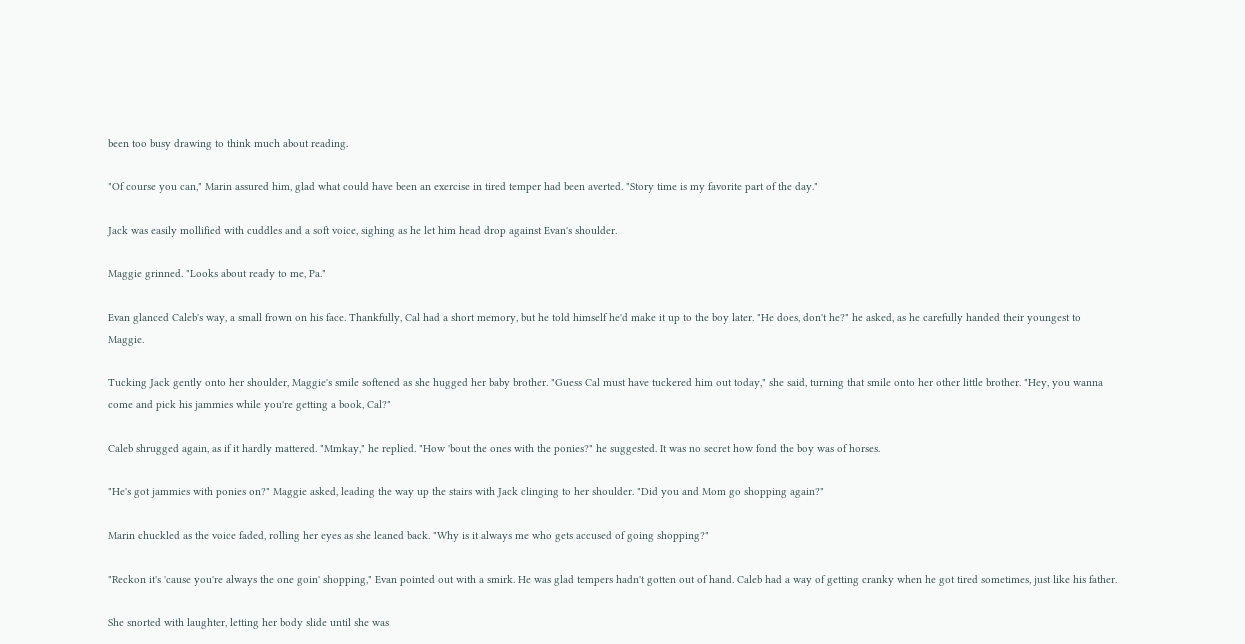been too busy drawing to think much about reading.

"Of course you can," Marin assured him, glad what could have been an exercise in tired temper had been averted. "Story time is my favorite part of the day."

Jack was easily mollified with cuddles and a soft voice, sighing as he let him head drop against Evan's shoulder.

Maggie grinned. "Looks about ready to me, Pa."

Evan glanced Caleb's way, a small frown on his face. Thankfully, Cal had a short memory, but he told himself he'd make it up to the boy later. "He does, don't he?" he asked, as he carefully handed their youngest to Maggie.

Tucking Jack gently onto her shoulder, Maggie's smile softened as she hugged her baby brother. "Guess Cal must have tuckered him out today," she said, turning that smile onto her other little brother. "Hey, you wanna come and pick his jammies while you're getting a book, Cal?"

Caleb shrugged again, as if it hardly mattered. "Mmkay," he replied. "How 'bout the ones with the ponies?" he suggested. It was no secret how fond the boy was of horses.

"He's got jammies with ponies on?" Maggie asked, leading the way up the stairs with Jack clinging to her shoulder. "Did you and Mom go shopping again?"

Marin chuckled as the voice faded, rolling her eyes as she leaned back. "Why is it always me who gets accused of going shopping?"

"Reckon it's 'cause you're always the one goin' shopping," Evan pointed out with a smirk. He was glad tempers hadn't gotten out of hand. Caleb had a way of getting cranky when he got tired sometimes, just like his father.

She snorted with laughter, letting her body slide until she was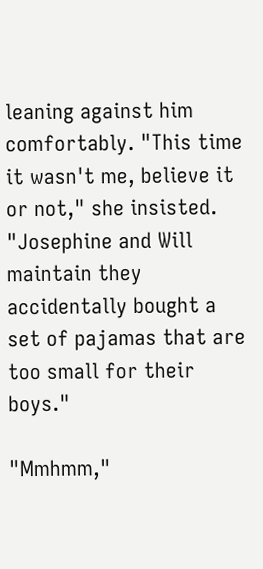leaning against him comfortably. "This time it wasn't me, believe it or not," she insisted. "Josephine and Will maintain they accidentally bought a set of pajamas that are too small for their boys."

"Mmhmm,"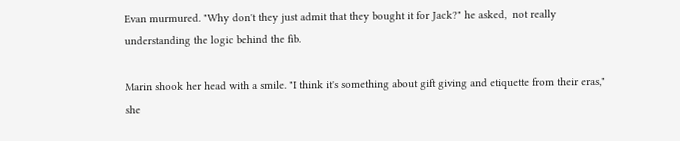Evan murmured. "Why don't they just admit that they bought it for Jack?" he asked,  not really understanding the logic behind the fib.

Marin shook her head with a smile. "I think it's something about gift giving and etiquette from their eras," she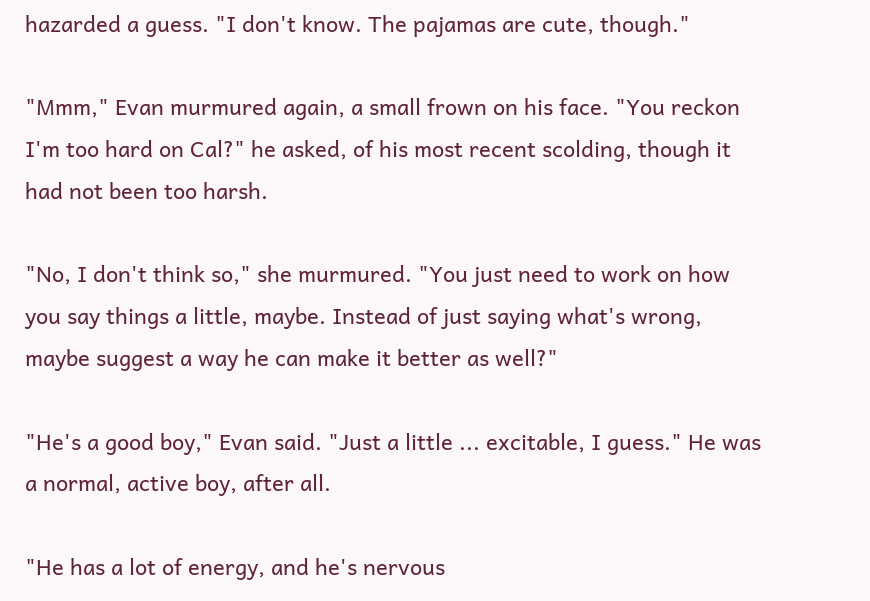hazarded a guess. "I don't know. The pajamas are cute, though."

"Mmm," Evan murmured again, a small frown on his face. "You reckon I'm too hard on Cal?" he asked, of his most recent scolding, though it had not been too harsh.

"No, I don't think so," she murmured. "You just need to work on how you say things a little, maybe. Instead of just saying what's wrong, maybe suggest a way he can make it better as well?"

"He's a good boy," Evan said. "Just a little ... excitable, I guess." He was a normal, active boy, after all.

"He has a lot of energy, and he's nervous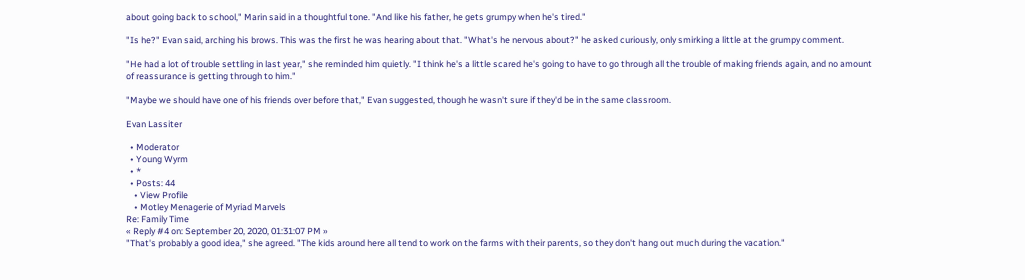about going back to school," Marin said in a thoughtful tone. "And like his father, he gets grumpy when he's tired."

"Is he?" Evan said, arching his brows. This was the first he was hearing about that. "What's he nervous about?" he asked curiously, only smirking a little at the grumpy comment.

"He had a lot of trouble settling in last year," she reminded him quietly. "I think he's a little scared he's going to have to go through all the trouble of making friends again, and no amount of reassurance is getting through to him."

"Maybe we should have one of his friends over before that," Evan suggested, though he wasn't sure if they'd be in the same classroom.

Evan Lassiter

  • Moderator
  • Young Wyrm
  • *
  • Posts: 44
    • View Profile
    • Motley Menagerie of Myriad Marvels
Re: Family Time
« Reply #4 on: September 20, 2020, 01:31:07 PM »
"That's probably a good idea," she agreed. "The kids around here all tend to work on the farms with their parents, so they don't hang out much during the vacation."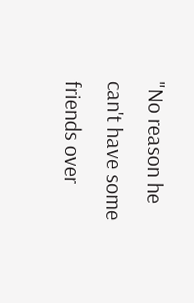"No reason he can't have some friends over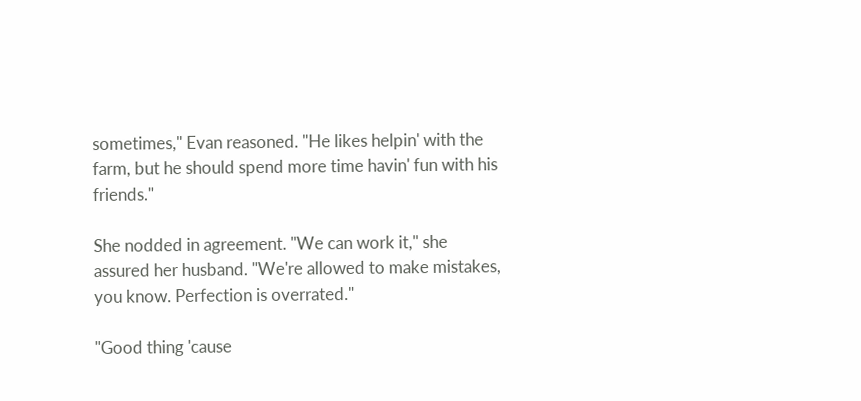sometimes," Evan reasoned. "He likes helpin' with the farm, but he should spend more time havin' fun with his friends."

She nodded in agreement. "We can work it," she assured her husband. "We're allowed to make mistakes, you know. Perfection is overrated."

"Good thing 'cause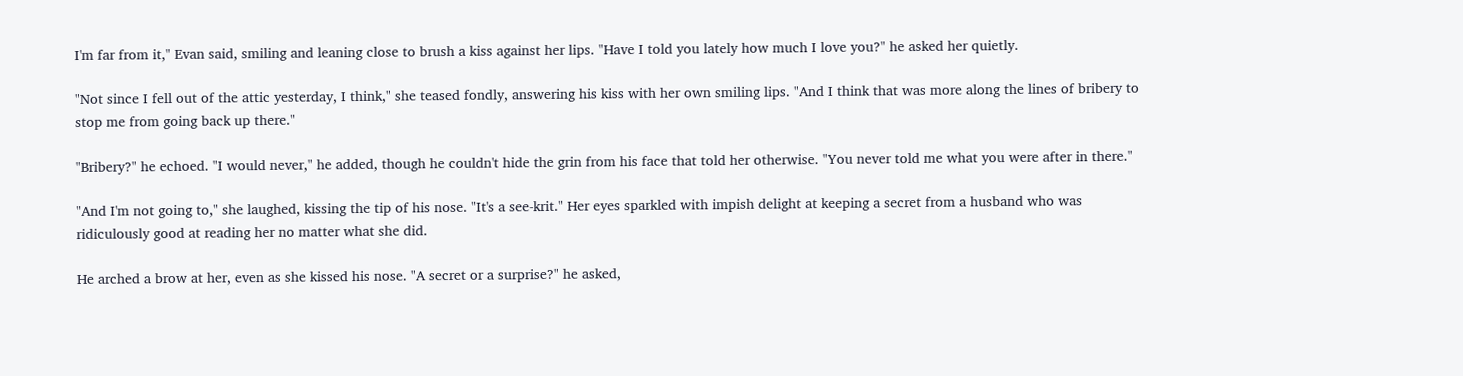I'm far from it," Evan said, smiling and leaning close to brush a kiss against her lips. "Have I told you lately how much I love you?" he asked her quietly.

"Not since I fell out of the attic yesterday, I think," she teased fondly, answering his kiss with her own smiling lips. "And I think that was more along the lines of bribery to stop me from going back up there."

"Bribery?" he echoed. "I would never," he added, though he couldn't hide the grin from his face that told her otherwise. "You never told me what you were after in there."

"And I'm not going to," she laughed, kissing the tip of his nose. "It's a see-krit." Her eyes sparkled with impish delight at keeping a secret from a husband who was ridiculously good at reading her no matter what she did.

He arched a brow at her, even as she kissed his nose. "A secret or a surprise?" he asked,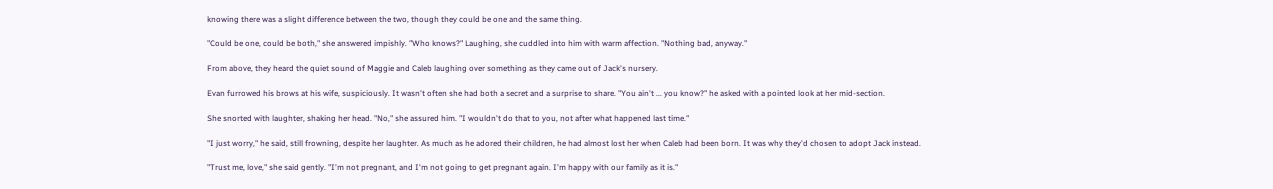knowing there was a slight difference between the two, though they could be one and the same thing.

"Could be one, could be both," she answered impishly. "Who knows?" Laughing, she cuddled into him with warm affection. "Nothing bad, anyway."

From above, they heard the quiet sound of Maggie and Caleb laughing over something as they came out of Jack's nursery.

Evan furrowed his brows at his wife, suspiciously. It wasn't often she had both a secret and a surprise to share. "You ain't ... you know?" he asked with a pointed look at her mid-section.

She snorted with laughter, shaking her head. "No," she assured him. "I wouldn't do that to you, not after what happened last time."

"I just worry," he said, still frowning, despite her laughter. As much as he adored their children, he had almost lost her when Caleb had been born. It was why they'd chosen to adopt Jack instead.

"Trust me, love," she said gently. "I'm not pregnant, and I'm not going to get pregnant again. I'm happy with our family as it is."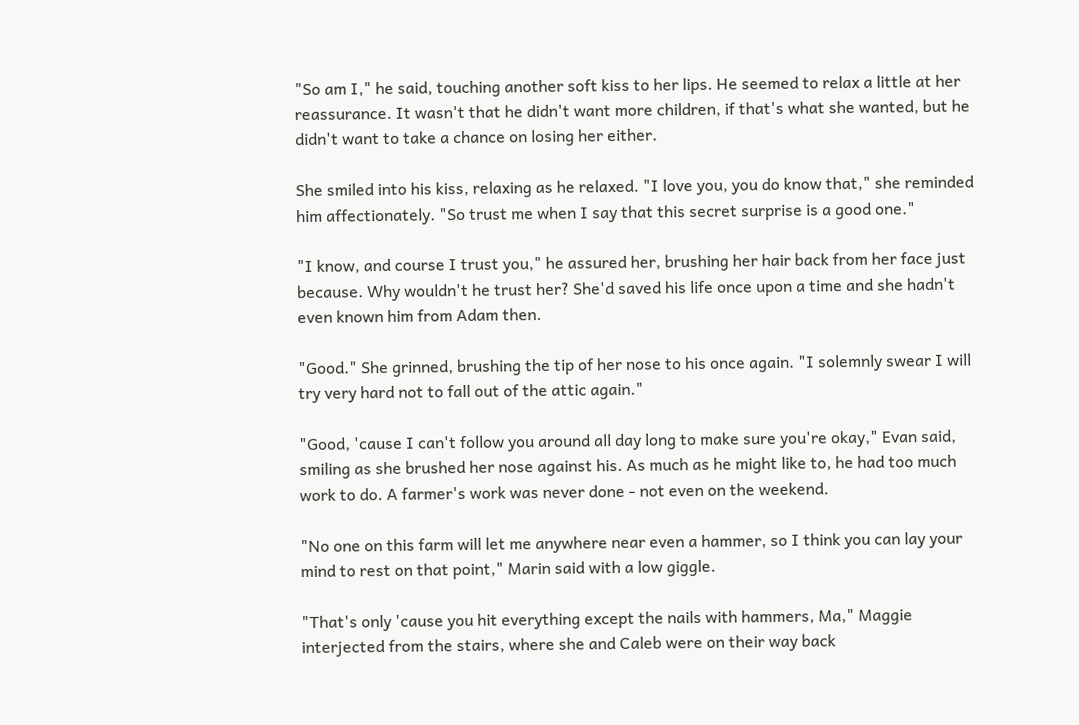"So am I," he said, touching another soft kiss to her lips. He seemed to relax a little at her reassurance. It wasn't that he didn't want more children, if that's what she wanted, but he didn't want to take a chance on losing her either.

She smiled into his kiss, relaxing as he relaxed. "I love you, you do know that," she reminded him affectionately. "So trust me when I say that this secret surprise is a good one."

"I know, and course I trust you," he assured her, brushing her hair back from her face just because. Why wouldn't he trust her? She'd saved his life once upon a time and she hadn't even known him from Adam then.

"Good." She grinned, brushing the tip of her nose to his once again. "I solemnly swear I will try very hard not to fall out of the attic again."

"Good, 'cause I can't follow you around all day long to make sure you're okay," Evan said, smiling as she brushed her nose against his. As much as he might like to, he had too much work to do. A farmer's work was never done - not even on the weekend.

"No one on this farm will let me anywhere near even a hammer, so I think you can lay your mind to rest on that point," Marin said with a low giggle.

"That's only 'cause you hit everything except the nails with hammers, Ma," Maggie interjected from the stairs, where she and Caleb were on their way back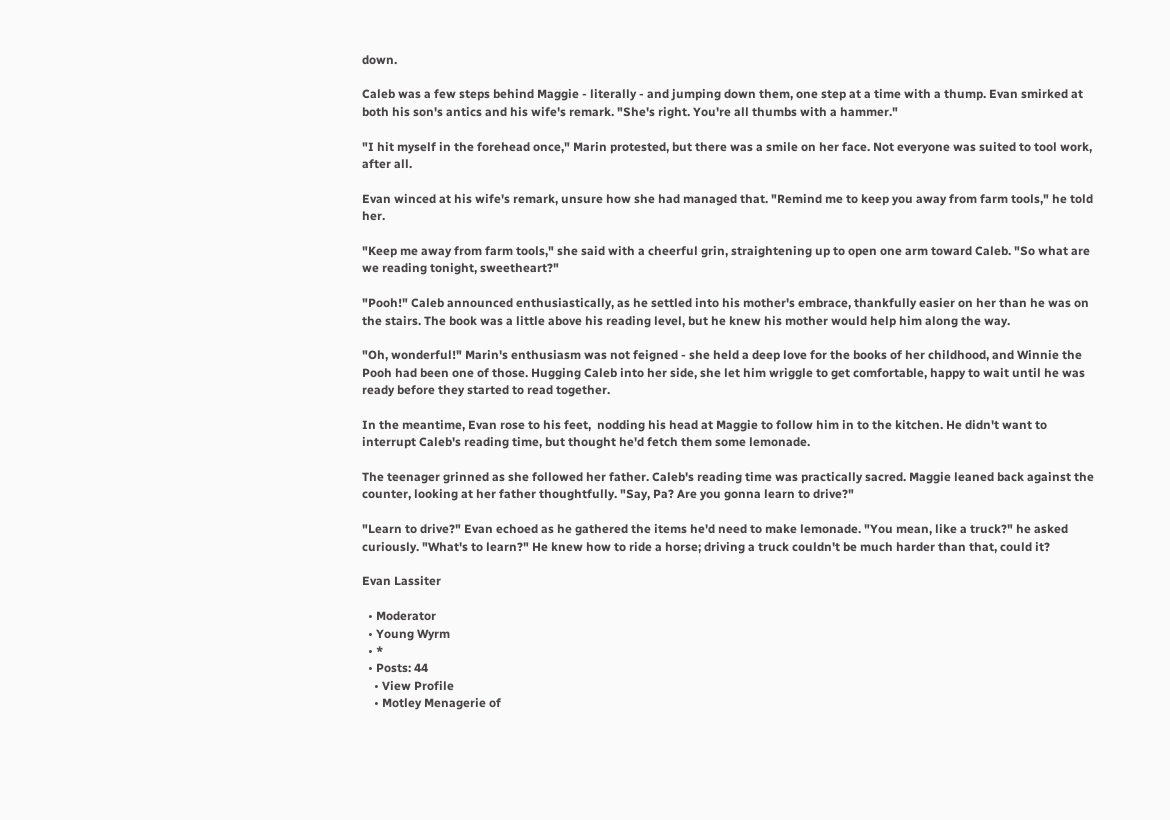down.

Caleb was a few steps behind Maggie - literally - and jumping down them, one step at a time with a thump. Evan smirked at both his son's antics and his wife's remark. "She's right. You're all thumbs with a hammer."

"I hit myself in the forehead once," Marin protested, but there was a smile on her face. Not everyone was suited to tool work, after all.

Evan winced at his wife's remark, unsure how she had managed that. "Remind me to keep you away from farm tools," he told her.

"Keep me away from farm tools," she said with a cheerful grin, straightening up to open one arm toward Caleb. "So what are we reading tonight, sweetheart?"

"Pooh!" Caleb announced enthusiastically, as he settled into his mother's embrace, thankfully easier on her than he was on the stairs. The book was a little above his reading level, but he knew his mother would help him along the way.

"Oh, wonderful!" Marin's enthusiasm was not feigned - she held a deep love for the books of her childhood, and Winnie the Pooh had been one of those. Hugging Caleb into her side, she let him wriggle to get comfortable, happy to wait until he was ready before they started to read together.

In the meantime, Evan rose to his feet,  nodding his head at Maggie to follow him in to the kitchen. He didn't want to interrupt Caleb's reading time, but thought he'd fetch them some lemonade.

The teenager grinned as she followed her father. Caleb's reading time was practically sacred. Maggie leaned back against the counter, looking at her father thoughtfully. "Say, Pa? Are you gonna learn to drive?"

"Learn to drive?" Evan echoed as he gathered the items he'd need to make lemonade. "You mean, like a truck?" he asked curiously. "What's to learn?" He knew how to ride a horse; driving a truck couldn't be much harder than that, could it?

Evan Lassiter

  • Moderator
  • Young Wyrm
  • *
  • Posts: 44
    • View Profile
    • Motley Menagerie of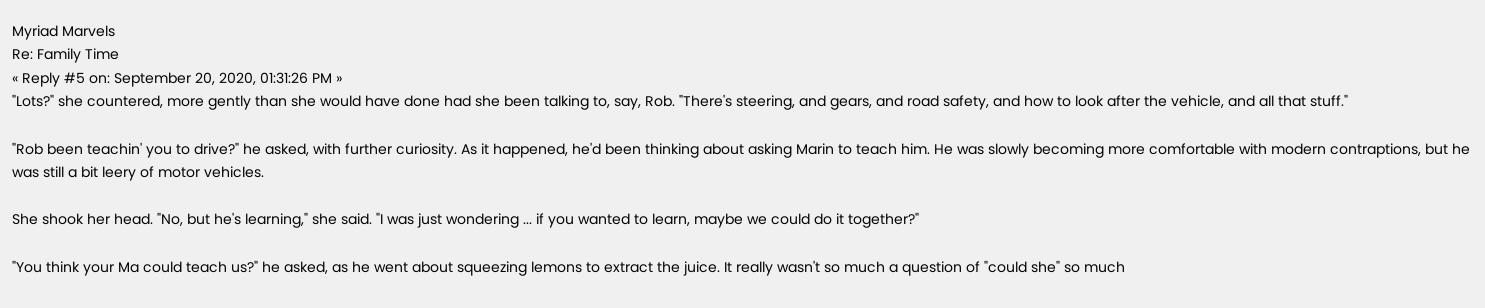Myriad Marvels
Re: Family Time
« Reply #5 on: September 20, 2020, 01:31:26 PM »
"Lots?" she countered, more gently than she would have done had she been talking to, say, Rob. "There's steering, and gears, and road safety, and how to look after the vehicle, and all that stuff."

"Rob been teachin' you to drive?" he asked, with further curiosity. As it happened, he'd been thinking about asking Marin to teach him. He was slowly becoming more comfortable with modern contraptions, but he was still a bit leery of motor vehicles.

She shook her head. "No, but he's learning," she said. "I was just wondering ... if you wanted to learn, maybe we could do it together?"

"You think your Ma could teach us?" he asked, as he went about squeezing lemons to extract the juice. It really wasn't so much a question of "could she" so much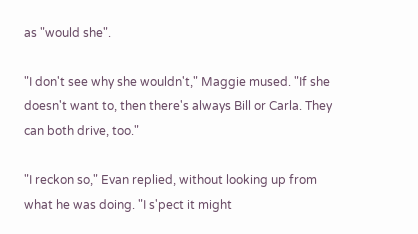as "would she".

"I don't see why she wouldn't," Maggie mused. "If she doesn't want to, then there's always Bill or Carla. They can both drive, too."

"I reckon so," Evan replied, without looking up from what he was doing. "I s'pect it might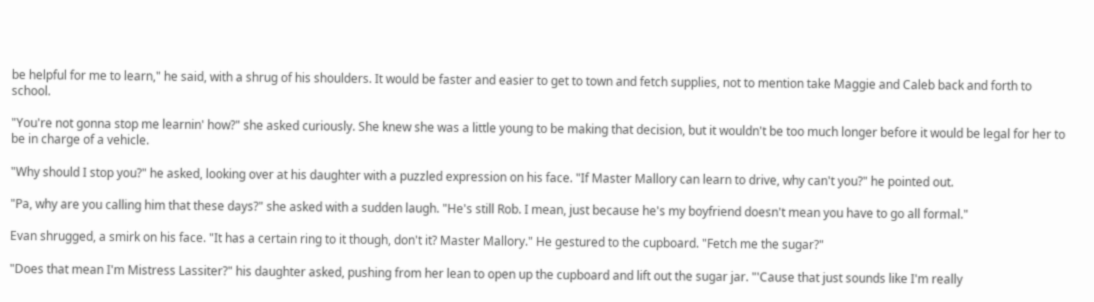be helpful for me to learn," he said, with a shrug of his shoulders. It would be faster and easier to get to town and fetch supplies, not to mention take Maggie and Caleb back and forth to school.

"You're not gonna stop me learnin' how?" she asked curiously. She knew she was a little young to be making that decision, but it wouldn't be too much longer before it would be legal for her to be in charge of a vehicle.

"Why should I stop you?" he asked, looking over at his daughter with a puzzled expression on his face. "If Master Mallory can learn to drive, why can't you?" he pointed out.

"Pa, why are you calling him that these days?" she asked with a sudden laugh. "He's still Rob. I mean, just because he's my boyfriend doesn't mean you have to go all formal."

Evan shrugged, a smirk on his face. "It has a certain ring to it though, don't it? Master Mallory." He gestured to the cupboard. "Fetch me the sugar?"

"Does that mean I'm Mistress Lassiter?" his daughter asked, pushing from her lean to open up the cupboard and lift out the sugar jar. "'Cause that just sounds like I'm really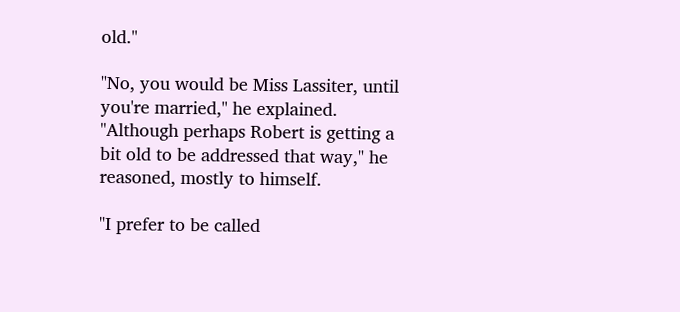old."

"No, you would be Miss Lassiter, until you're married," he explained. "Although perhaps Robert is getting a bit old to be addressed that way," he reasoned, mostly to himself.

"I prefer to be called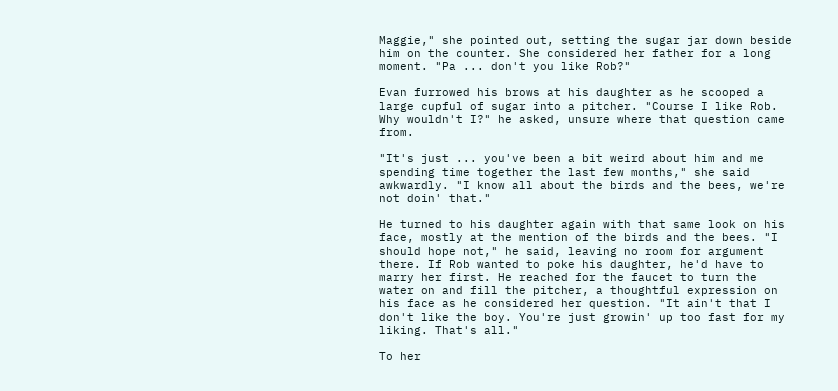Maggie," she pointed out, setting the sugar jar down beside him on the counter. She considered her father for a long moment. "Pa ... don't you like Rob?"

Evan furrowed his brows at his daughter as he scooped a large cupful of sugar into a pitcher. "Course I like Rob. Why wouldn't I?" he asked, unsure where that question came from.

"It's just ... you've been a bit weird about him and me spending time together the last few months," she said awkwardly. "I know all about the birds and the bees, we're not doin' that."

He turned to his daughter again with that same look on his face, mostly at the mention of the birds and the bees. "I should hope not," he said, leaving no room for argument there. If Rob wanted to poke his daughter, he'd have to marry her first. He reached for the faucet to turn the water on and fill the pitcher, a thoughtful expression on his face as he considered her question. "It ain't that I don't like the boy. You're just growin' up too fast for my liking. That's all."

To her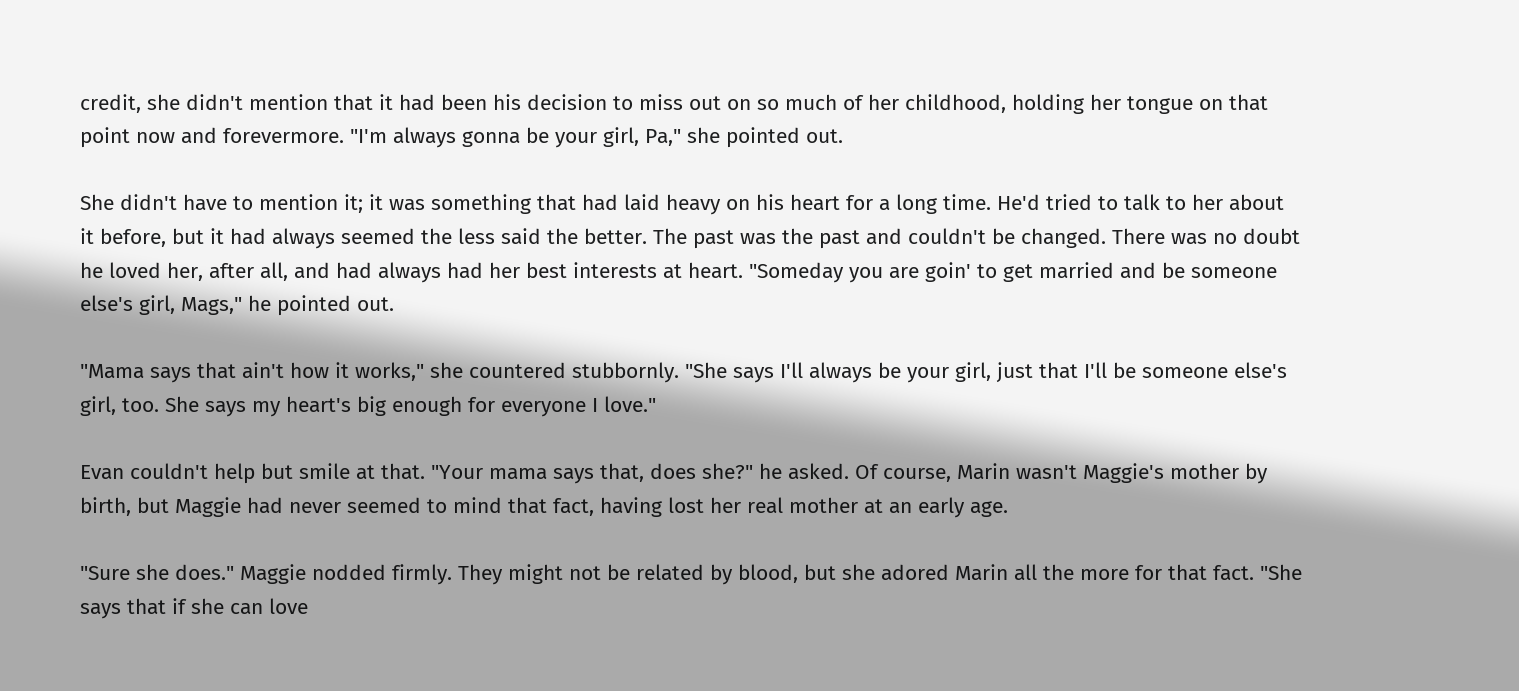credit, she didn't mention that it had been his decision to miss out on so much of her childhood, holding her tongue on that point now and forevermore. "I'm always gonna be your girl, Pa," she pointed out.

She didn't have to mention it; it was something that had laid heavy on his heart for a long time. He'd tried to talk to her about it before, but it had always seemed the less said the better. The past was the past and couldn't be changed. There was no doubt he loved her, after all, and had always had her best interests at heart. "Someday you are goin' to get married and be someone else's girl, Mags," he pointed out.

"Mama says that ain't how it works," she countered stubbornly. "She says I'll always be your girl, just that I'll be someone else's girl, too. She says my heart's big enough for everyone I love."

Evan couldn't help but smile at that. "Your mama says that, does she?" he asked. Of course, Marin wasn't Maggie's mother by birth, but Maggie had never seemed to mind that fact, having lost her real mother at an early age.

"Sure she does." Maggie nodded firmly. They might not be related by blood, but she adored Marin all the more for that fact. "She says that if she can love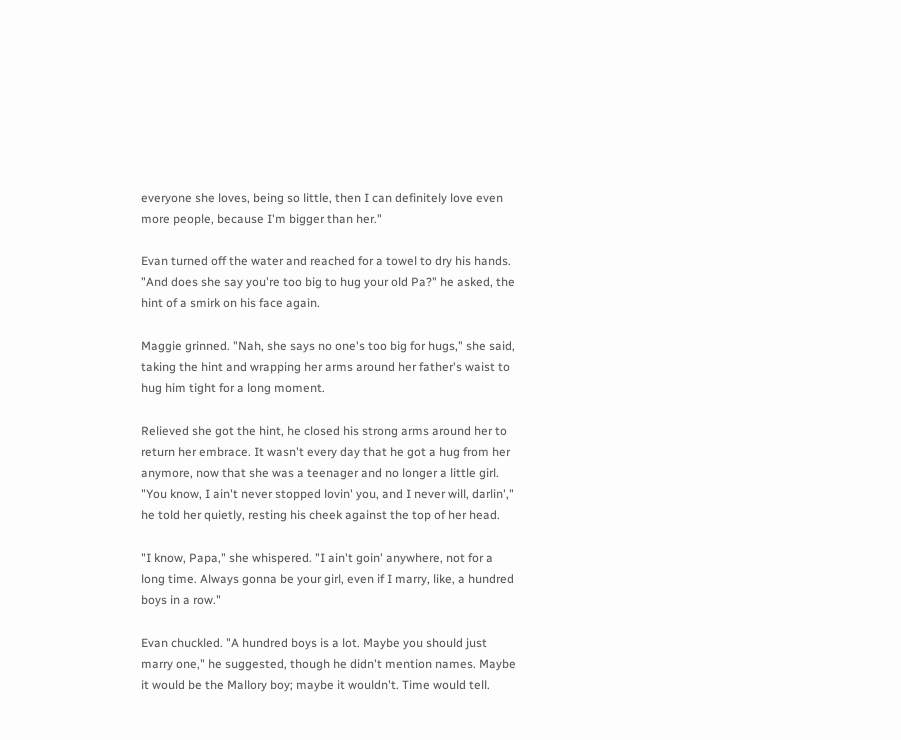everyone she loves, being so little, then I can definitely love even more people, because I'm bigger than her."

Evan turned off the water and reached for a towel to dry his hands. "And does she say you're too big to hug your old Pa?" he asked, the hint of a smirk on his face again.

Maggie grinned. "Nah, she says no one's too big for hugs," she said, taking the hint and wrapping her arms around her father's waist to hug him tight for a long moment.

Relieved she got the hint, he closed his strong arms around her to return her embrace. It wasn't every day that he got a hug from her anymore, now that she was a teenager and no longer a little girl. "You know, I ain't never stopped lovin' you, and I never will, darlin'," he told her quietly, resting his cheek against the top of her head.

"I know, Papa," she whispered. "I ain't goin' anywhere, not for a long time. Always gonna be your girl, even if I marry, like, a hundred boys in a row."

Evan chuckled. "A hundred boys is a lot. Maybe you should just marry one," he suggested, though he didn't mention names. Maybe it would be the Mallory boy; maybe it wouldn't. Time would tell.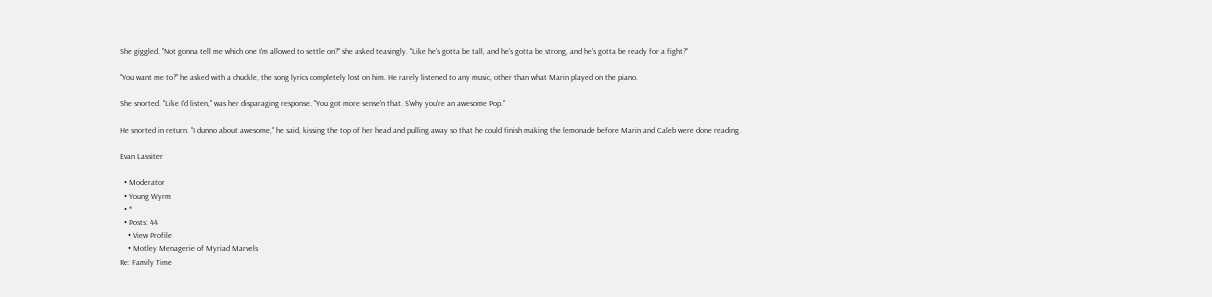She giggled. "Not gonna tell me which one I'm allowed to settle on?" she asked teasingly. "Like he's gotta be tall, and he's gotta be strong, and he's gotta be ready for a fight?"

"You want me to?" he asked with a chuckle, the song lyrics completely lost on him. He rarely listened to any music, other than what Marin played on the piano.

She snorted. "Like I'd listen," was her disparaging response. "You got more sense'n that. S'why you're an awesome Pop."

He snorted in return. "I dunno about awesome," he said, kissing the top of her head and pulling away so that he could finish making the lemonade before Marin and Caleb were done reading.

Evan Lassiter

  • Moderator
  • Young Wyrm
  • *
  • Posts: 44
    • View Profile
    • Motley Menagerie of Myriad Marvels
Re: Family Time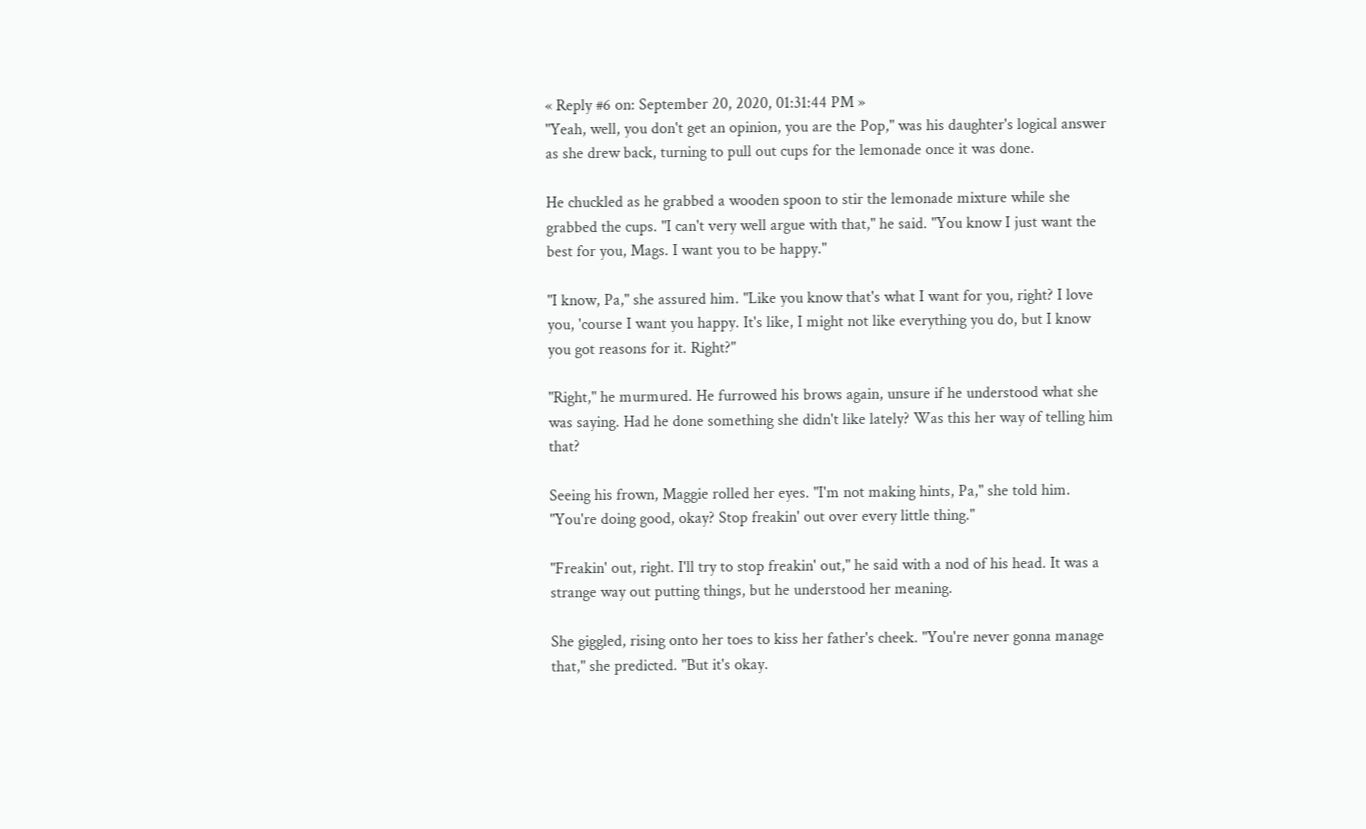« Reply #6 on: September 20, 2020, 01:31:44 PM »
"Yeah, well, you don't get an opinion, you are the Pop," was his daughter's logical answer as she drew back, turning to pull out cups for the lemonade once it was done.

He chuckled as he grabbed a wooden spoon to stir the lemonade mixture while she grabbed the cups. "I can't very well argue with that," he said. "You know I just want the best for you, Mags. I want you to be happy."

"I know, Pa," she assured him. "Like you know that's what I want for you, right? I love you, 'course I want you happy. It's like, I might not like everything you do, but I know you got reasons for it. Right?"

"Right," he murmured. He furrowed his brows again, unsure if he understood what she was saying. Had he done something she didn't like lately? Was this her way of telling him that?

Seeing his frown, Maggie rolled her eyes. "I'm not making hints, Pa," she told him. "You're doing good, okay? Stop freakin' out over every little thing."

"Freakin' out, right. I'll try to stop freakin' out," he said with a nod of his head. It was a strange way out putting things, but he understood her meaning.

She giggled, rising onto her toes to kiss her father's cheek. "You're never gonna manage that," she predicted. "But it's okay.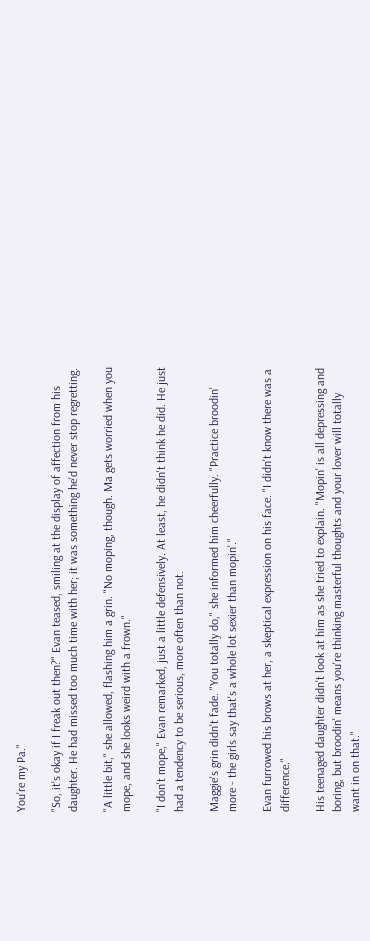You're my Pa."

"So, it's okay if I freak out then?" Evan teased, smiling at the display of affection from his daughter. He had missed too much time with her; it was something he'd never stop regretting.

"A little bit," she allowed, flashing him a grin. "No moping, though. Ma gets worried when you mope, and she looks weird with a frown."

"I don't mope," Evan remarked, just a little defensively. At least, he didn't think he did. He just had a tendency to be serious, more often than not.

Maggie's grin didn't fade. "You totally do," she informed him cheerfully. "Practice broodin' more - the girls say that's a whole lot sexier than mopin'."

Evan furrowed his brows at her, a skeptical expression on his face. "I didn't know there was a difference."

His teenaged daughter didn't look at him as she tried to explain. "Mopin' is all depressing and boring, but broodin' means you're thinking masterful thoughts and your lover will totally want in on that."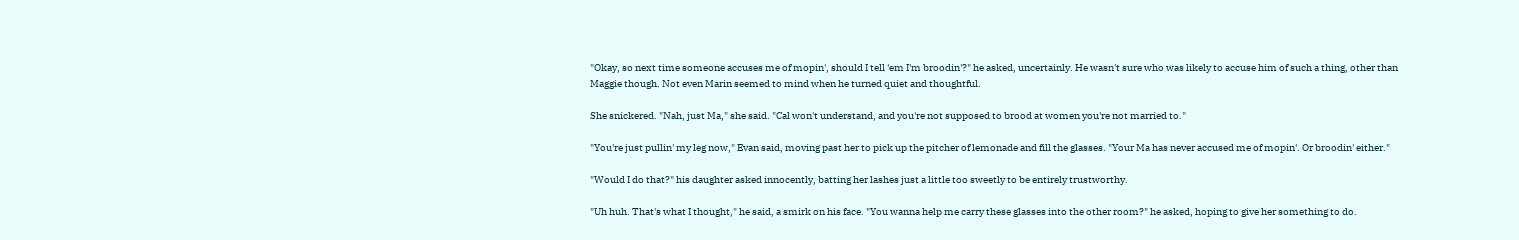"Okay, so next time someone accuses me of mopin', should I tell 'em I'm broodin'?" he asked, uncertainly. He wasn't sure who was likely to accuse him of such a thing, other than Maggie though. Not even Marin seemed to mind when he turned quiet and thoughtful.

She snickered. "Nah, just Ma," she said. "Cal won't understand, and you're not supposed to brood at women you're not married to."

"You're just pullin' my leg now," Evan said, moving past her to pick up the pitcher of lemonade and fill the glasses. "Your Ma has never accused me of mopin'. Or broodin' either."

"Would I do that?" his daughter asked innocently, batting her lashes just a little too sweetly to be entirely trustworthy.

"Uh huh. That's what I thought," he said, a smirk on his face. "You wanna help me carry these glasses into the other room?" he asked, hoping to give her something to do.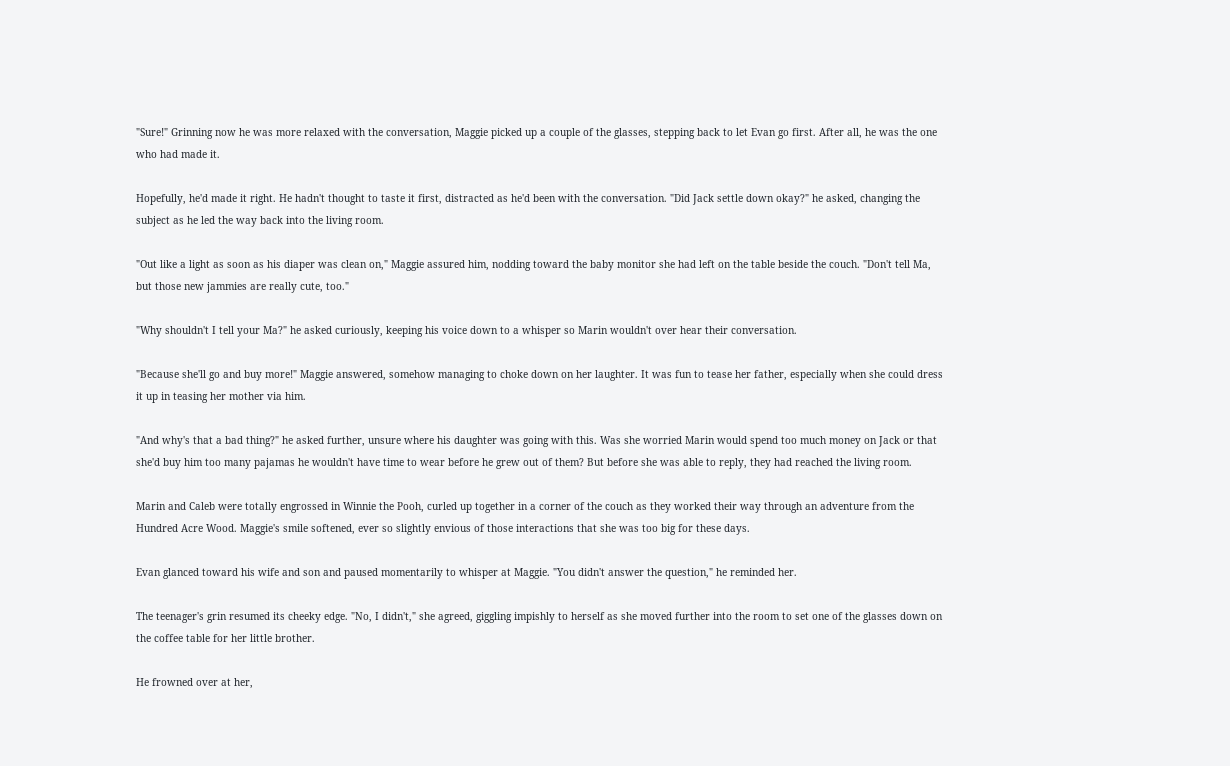"Sure!" Grinning now he was more relaxed with the conversation, Maggie picked up a couple of the glasses, stepping back to let Evan go first. After all, he was the one who had made it.

Hopefully, he'd made it right. He hadn't thought to taste it first, distracted as he'd been with the conversation. "Did Jack settle down okay?" he asked, changing the subject as he led the way back into the living room.

"Out like a light as soon as his diaper was clean on," Maggie assured him, nodding toward the baby monitor she had left on the table beside the couch. "Don't tell Ma, but those new jammies are really cute, too."

"Why shouldn't I tell your Ma?" he asked curiously, keeping his voice down to a whisper so Marin wouldn't over hear their conversation.

"Because she'll go and buy more!" Maggie answered, somehow managing to choke down on her laughter. It was fun to tease her father, especially when she could dress it up in teasing her mother via him.

"And why's that a bad thing?" he asked further, unsure where his daughter was going with this. Was she worried Marin would spend too much money on Jack or that she'd buy him too many pajamas he wouldn't have time to wear before he grew out of them? But before she was able to reply, they had reached the living room.

Marin and Caleb were totally engrossed in Winnie the Pooh, curled up together in a corner of the couch as they worked their way through an adventure from the Hundred Acre Wood. Maggie's smile softened, ever so slightly envious of those interactions that she was too big for these days.

Evan glanced toward his wife and son and paused momentarily to whisper at Maggie. "You didn't answer the question," he reminded her.

The teenager's grin resumed its cheeky edge. "No, I didn't," she agreed, giggling impishly to herself as she moved further into the room to set one of the glasses down on the coffee table for her little brother.

He frowned over at her,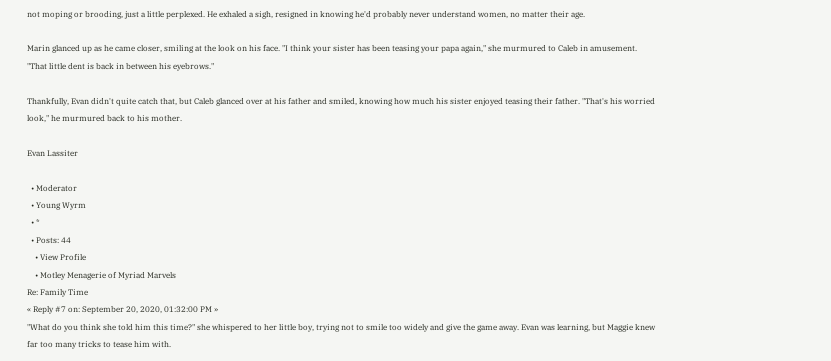not moping or brooding, just a little perplexed. He exhaled a sigh, resigned in knowing he'd probably never understand women, no matter their age.

Marin glanced up as he came closer, smiling at the look on his face. "I think your sister has been teasing your papa again," she murmured to Caleb in amusement. "That little dent is back in between his eyebrows."

Thankfully, Evan didn't quite catch that, but Caleb glanced over at his father and smiled, knowing how much his sister enjoyed teasing their father. "That's his worried look," he murmured back to his mother.

Evan Lassiter

  • Moderator
  • Young Wyrm
  • *
  • Posts: 44
    • View Profile
    • Motley Menagerie of Myriad Marvels
Re: Family Time
« Reply #7 on: September 20, 2020, 01:32:00 PM »
"What do you think she told him this time?" she whispered to her little boy, trying not to smile too widely and give the game away. Evan was learning, but Maggie knew far too many tricks to tease him with.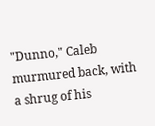"Dunno," Caleb murmured back, with a shrug of his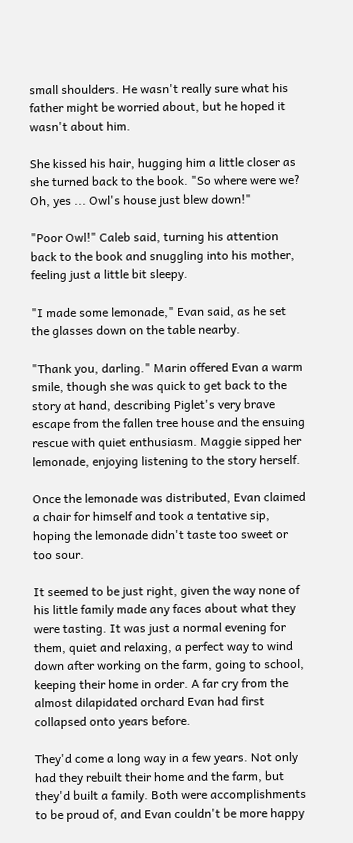small shoulders. He wasn't really sure what his father might be worried about, but he hoped it wasn't about him.

She kissed his hair, hugging him a little closer as she turned back to the book. "So where were we? Oh, yes ... Owl's house just blew down!"

"Poor Owl!" Caleb said, turning his attention back to the book and snuggling into his mother, feeling just a little bit sleepy.

"I made some lemonade," Evan said, as he set the glasses down on the table nearby.

"Thank you, darling." Marin offered Evan a warm smile, though she was quick to get back to the story at hand, describing Piglet's very brave escape from the fallen tree house and the ensuing rescue with quiet enthusiasm. Maggie sipped her lemonade, enjoying listening to the story herself.

Once the lemonade was distributed, Evan claimed a chair for himself and took a tentative sip, hoping the lemonade didn't taste too sweet or too sour.

It seemed to be just right, given the way none of his little family made any faces about what they were tasting. It was just a normal evening for them, quiet and relaxing, a perfect way to wind down after working on the farm, going to school, keeping their home in order. A far cry from the almost dilapidated orchard Evan had first collapsed onto years before.

They'd come a long way in a few years. Not only had they rebuilt their home and the farm, but they'd built a family. Both were accomplishments to be proud of, and Evan couldn't be more happy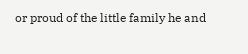or proud of the little family he and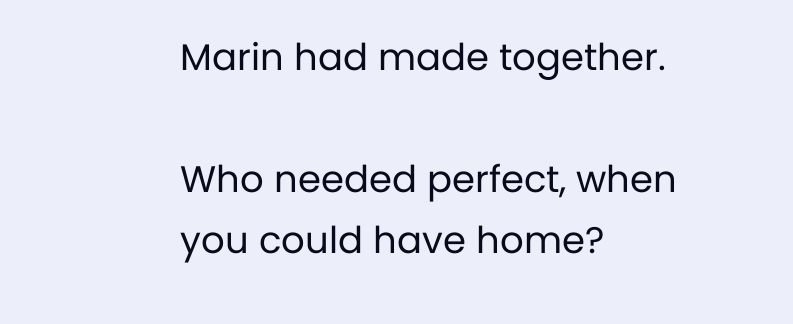Marin had made together.

Who needed perfect, when you could have home?